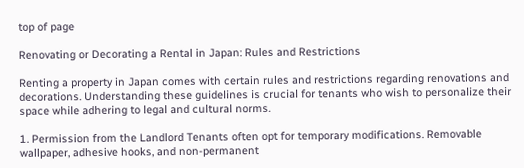top of page

Renovating or Decorating a Rental in Japan: Rules and Restrictions

Renting a property in Japan comes with certain rules and restrictions regarding renovations and decorations. Understanding these guidelines is crucial for tenants who wish to personalize their space while adhering to legal and cultural norms.

1. Permission from the Landlord Tenants often opt for temporary modifications. Removable wallpaper, adhesive hooks, and non-permanent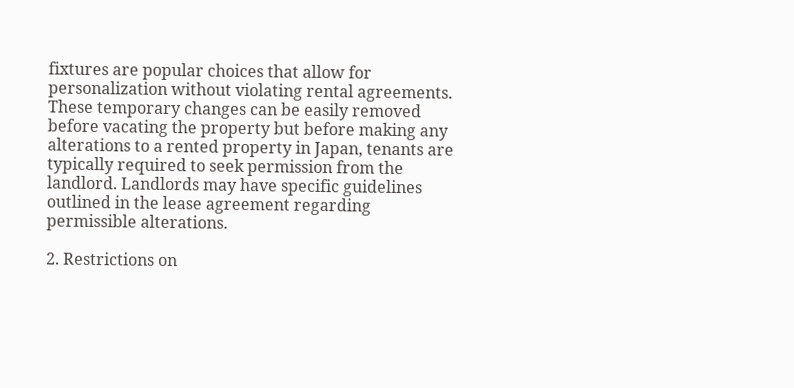fixtures are popular choices that allow for personalization without violating rental agreements. These temporary changes can be easily removed before vacating the property but before making any alterations to a rented property in Japan, tenants are typically required to seek permission from the landlord. Landlords may have specific guidelines outlined in the lease agreement regarding permissible alterations.

2. Restrictions on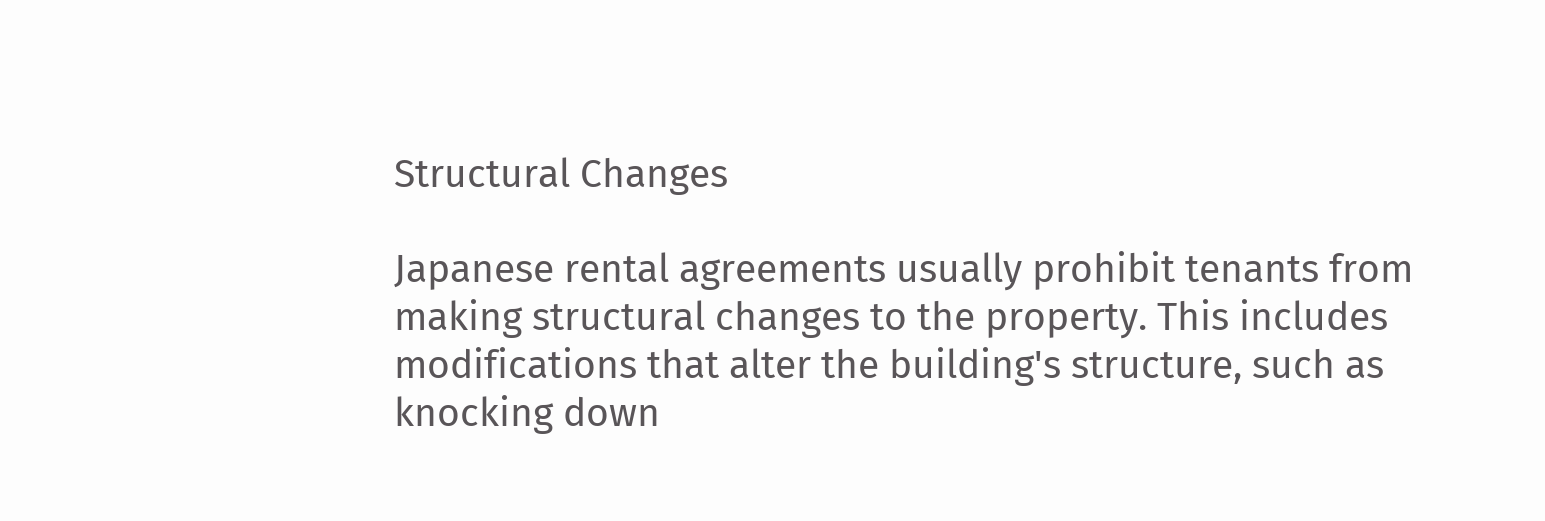Structural Changes

Japanese rental agreements usually prohibit tenants from making structural changes to the property. This includes modifications that alter the building's structure, such as knocking down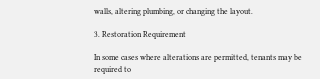walls, altering plumbing, or changing the layout.

3. Restoration Requirement

In some cases where alterations are permitted, tenants may be required to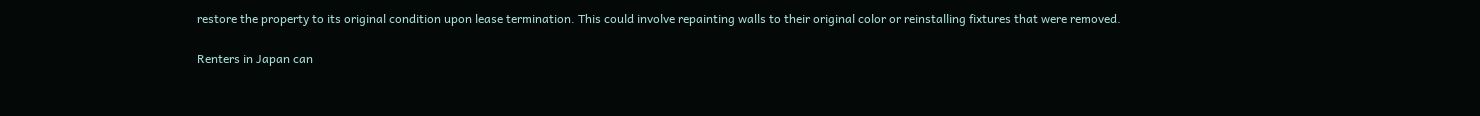restore the property to its original condition upon lease termination. This could involve repainting walls to their original color or reinstalling fixtures that were removed.

Renters in Japan can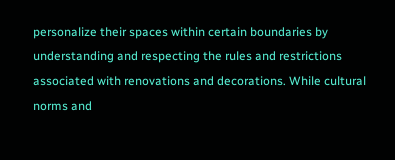personalize their spaces within certain boundaries by understanding and respecting the rules and restrictions associated with renovations and decorations. While cultural norms and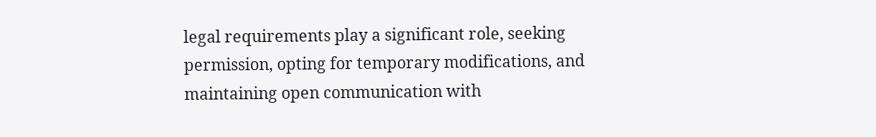legal requirements play a significant role, seeking permission, opting for temporary modifications, and maintaining open communication with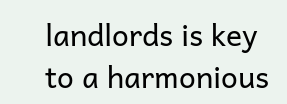landlords is key to a harmonious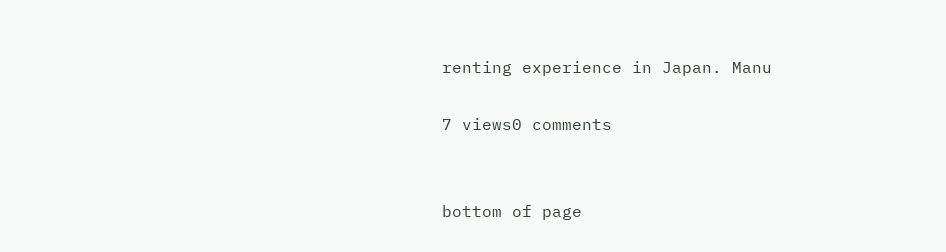renting experience in Japan. Manu

7 views0 comments


bottom of page